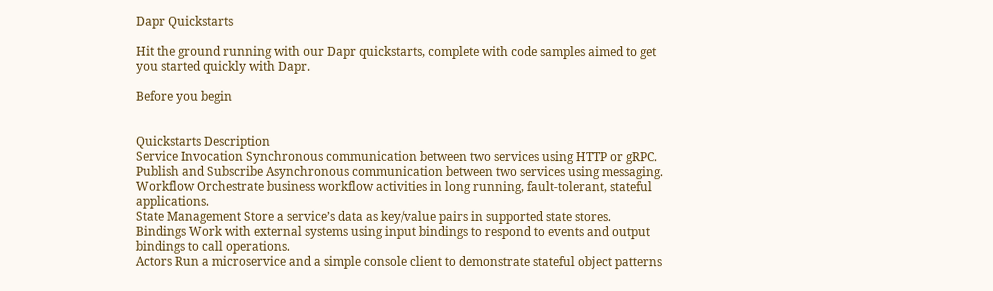Dapr Quickstarts

Hit the ground running with our Dapr quickstarts, complete with code samples aimed to get you started quickly with Dapr.

Before you begin


Quickstarts Description
Service Invocation Synchronous communication between two services using HTTP or gRPC.
Publish and Subscribe Asynchronous communication between two services using messaging.
Workflow Orchestrate business workflow activities in long running, fault-tolerant, stateful applications.
State Management Store a service’s data as key/value pairs in supported state stores.
Bindings Work with external systems using input bindings to respond to events and output bindings to call operations.
Actors Run a microservice and a simple console client to demonstrate stateful object patterns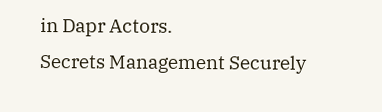in Dapr Actors.
Secrets Management Securely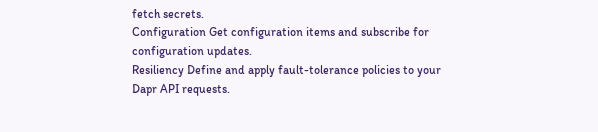fetch secrets.
Configuration Get configuration items and subscribe for configuration updates.
Resiliency Define and apply fault-tolerance policies to your Dapr API requests.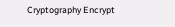Cryptography Encrypt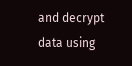and decrypt data using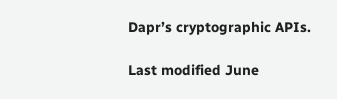Dapr’s cryptographic APIs.

Last modified June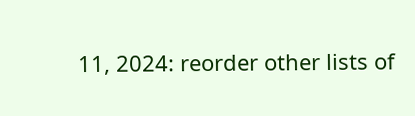11, 2024: reorder other lists of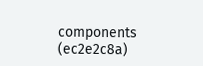components (ec2e2c8a)